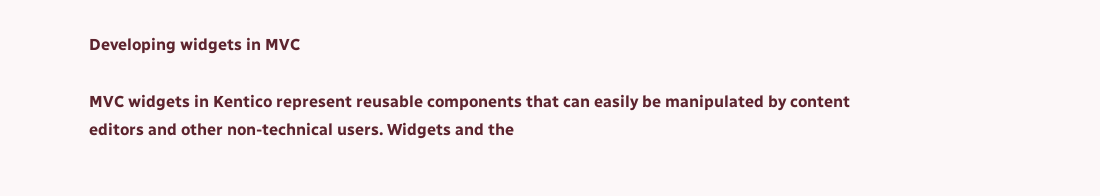Developing widgets in MVC

MVC widgets in Kentico represent reusable components that can easily be manipulated by content editors and other non-technical users. Widgets and the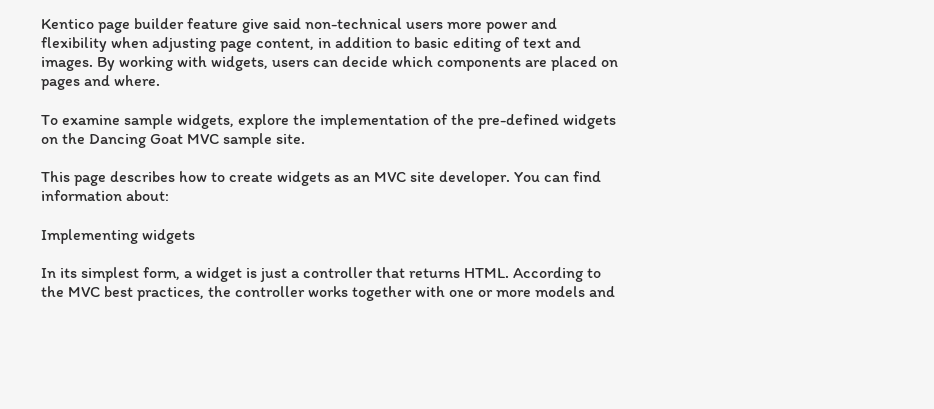Kentico page builder feature give said non-technical users more power and flexibility when adjusting page content, in addition to basic editing of text and images. By working with widgets, users can decide which components are placed on pages and where.

To examine sample widgets, explore the implementation of the pre-defined widgets on the Dancing Goat MVC sample site.

This page describes how to create widgets as an MVC site developer. You can find information about:

Implementing widgets

In its simplest form, a widget is just a controller that returns HTML. According to the MVC best practices, the controller works together with one or more models and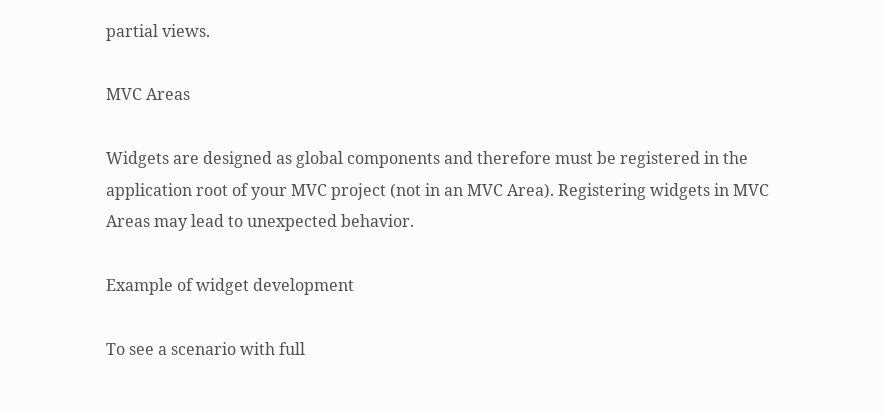partial views.

MVC Areas

Widgets are designed as global components and therefore must be registered in the application root of your MVC project (not in an MVC Area). Registering widgets in MVC Areas may lead to unexpected behavior.

Example of widget development

To see a scenario with full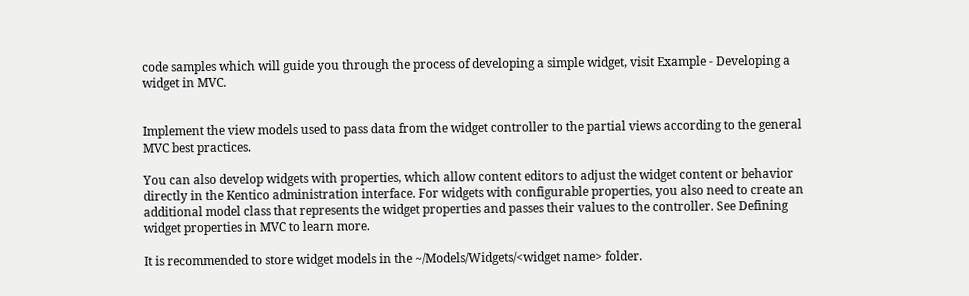code samples which will guide you through the process of developing a simple widget, visit Example - Developing a widget in MVC.


Implement the view models used to pass data from the widget controller to the partial views according to the general MVC best practices.

You can also develop widgets with properties, which allow content editors to adjust the widget content or behavior directly in the Kentico administration interface. For widgets with configurable properties, you also need to create an additional model class that represents the widget properties and passes their values to the controller. See Defining widget properties in MVC to learn more.

It is recommended to store widget models in the ~/Models/Widgets/<widget name> folder.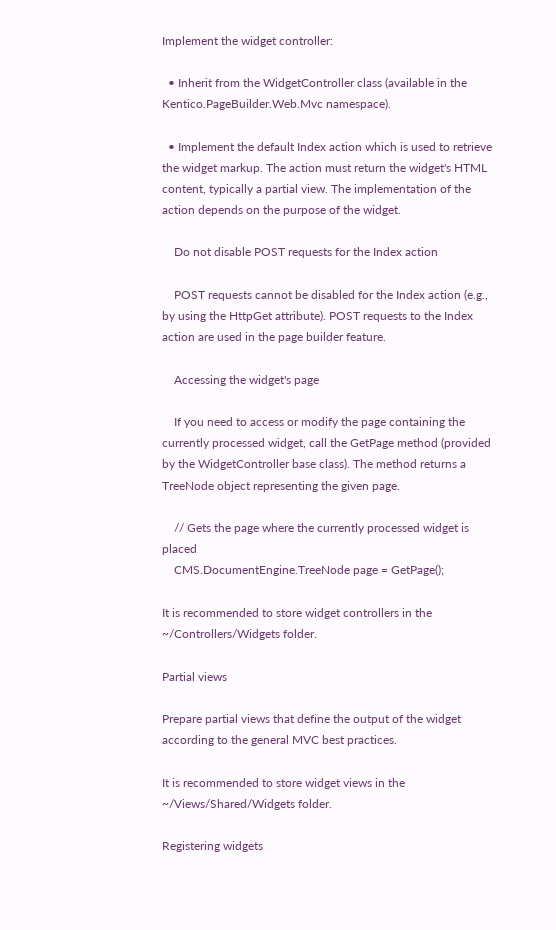Implement the widget controller:

  • Inherit from the WidgetController class (available in the Kentico.PageBuilder.Web.Mvc namespace).

  • Implement the default Index action which is used to retrieve the widget markup. The action must return the widget's HTML content, typically a partial view. The implementation of the action depends on the purpose of the widget.

    Do not disable POST requests for the Index action

    POST requests cannot be disabled for the Index action (e.g., by using the HttpGet attribute). POST requests to the Index action are used in the page builder feature.

    Accessing the widget's page

    If you need to access or modify the page containing the currently processed widget, call the GetPage method (provided by the WidgetController base class). The method returns a TreeNode object representing the given page.

    // Gets the page where the currently processed widget is placed
    CMS.DocumentEngine.TreeNode page = GetPage();

It is recommended to store widget controllers in the ~/Controllers/Widgets folder.

Partial views

Prepare partial views that define the output of the widget according to the general MVC best practices.

It is recommended to store widget views in the ~/Views/Shared/Widgets folder.

Registering widgets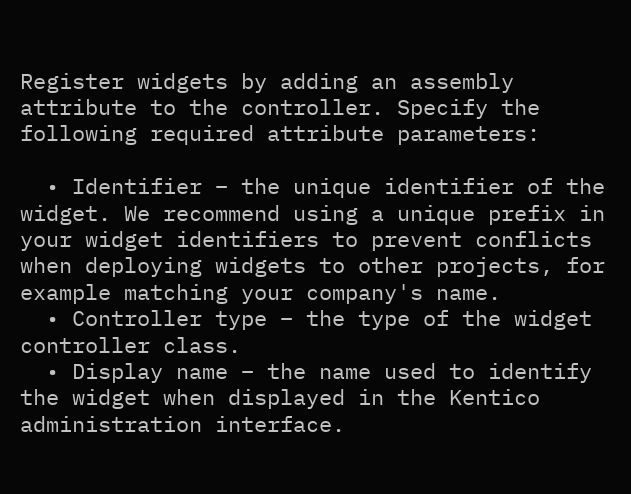Register widgets by adding an assembly attribute to the controller. Specify the following required attribute parameters:

  • Identifier – the unique identifier of the widget. We recommend using a unique prefix in your widget identifiers to prevent conflicts when deploying widgets to other projects, for example matching your company's name.
  • Controller type – the type of the widget controller class.
  • Display name – the name used to identify the widget when displayed in the Kentico administration interface.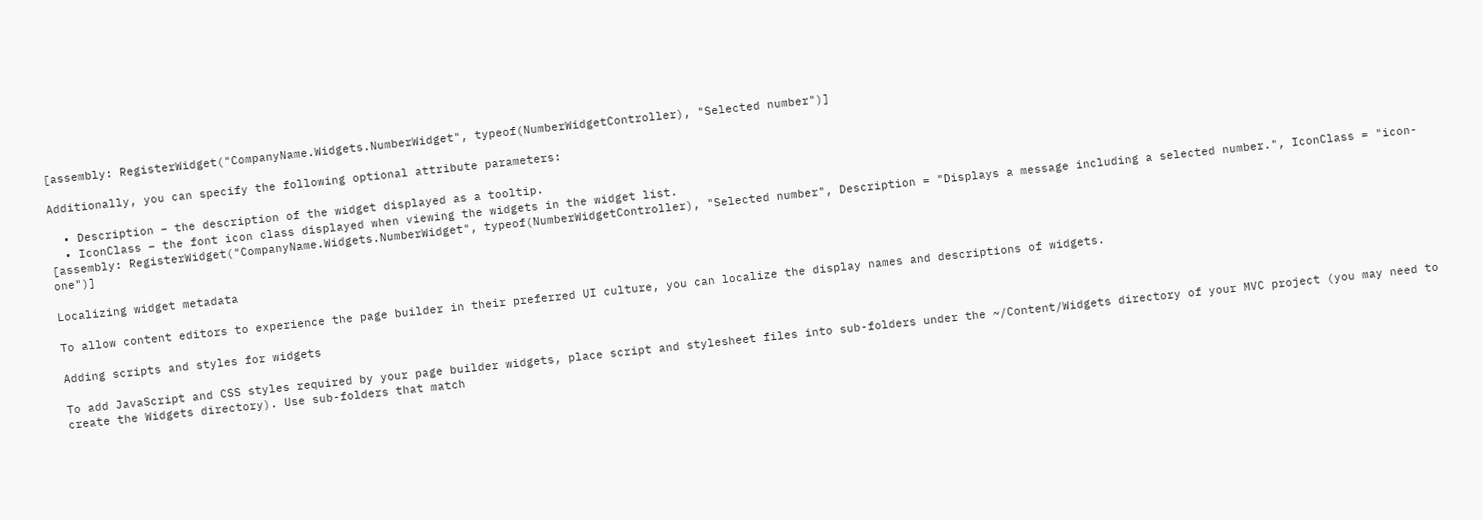[assembly: RegisterWidget("CompanyName.Widgets.NumberWidget", typeof(NumberWidgetController), "Selected number")]

Additionally, you can specify the following optional attribute parameters:

  • Description – the description of the widget displayed as a tooltip.
  • IconClass – the font icon class displayed when viewing the widgets in the widget list.
[assembly: RegisterWidget("CompanyName.Widgets.NumberWidget", typeof(NumberWidgetController), "Selected number", Description = "Displays a message including a selected number.", IconClass = "icon-one")]

Localizing widget metadata

To allow content editors to experience the page builder in their preferred UI culture, you can localize the display names and descriptions of widgets.

Adding scripts and styles for widgets

To add JavaScript and CSS styles required by your page builder widgets, place script and stylesheet files into sub-folders under the ~/Content/Widgets directory of your MVC project (you may need to create the Widgets directory). Use sub-folders that match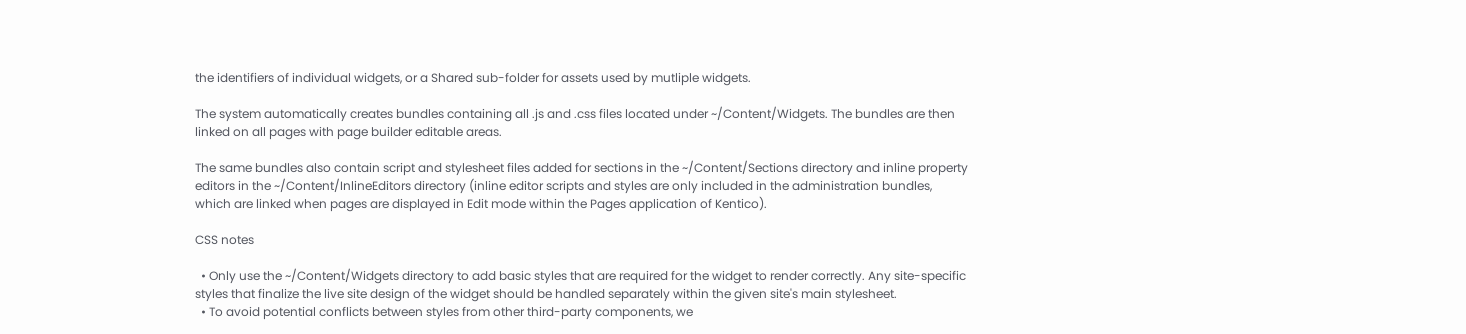the identifiers of individual widgets, or a Shared sub-folder for assets used by mutliple widgets.

The system automatically creates bundles containing all .js and .css files located under ~/Content/Widgets. The bundles are then linked on all pages with page builder editable areas.

The same bundles also contain script and stylesheet files added for sections in the ~/Content/Sections directory and inline property editors in the ~/Content/InlineEditors directory (inline editor scripts and styles are only included in the administration bundles, which are linked when pages are displayed in Edit mode within the Pages application of Kentico).

CSS notes

  • Only use the ~/Content/Widgets directory to add basic styles that are required for the widget to render correctly. Any site-specific styles that finalize the live site design of the widget should be handled separately within the given site's main stylesheet.
  • To avoid potential conflicts between styles from other third-party components, we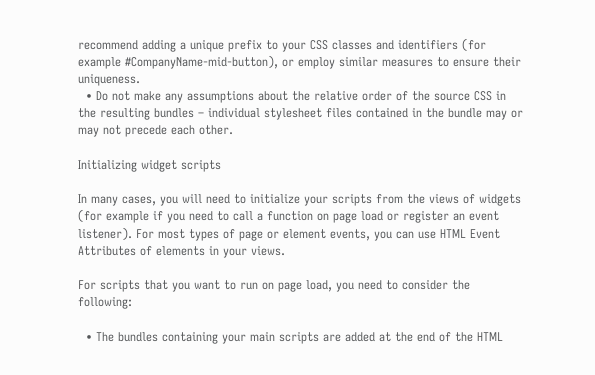recommend adding a unique prefix to your CSS classes and identifiers (for example #CompanyName-mid-button), or employ similar measures to ensure their uniqueness.
  • Do not make any assumptions about the relative order of the source CSS in the resulting bundles – individual stylesheet files contained in the bundle may or may not precede each other.

Initializing widget scripts

In many cases, you will need to initialize your scripts from the views of widgets (for example if you need to call a function on page load or register an event listener). For most types of page or element events, you can use HTML Event Attributes of elements in your views.

For scripts that you want to run on page load, you need to consider the following:

  • The bundles containing your main scripts are added at the end of the HTML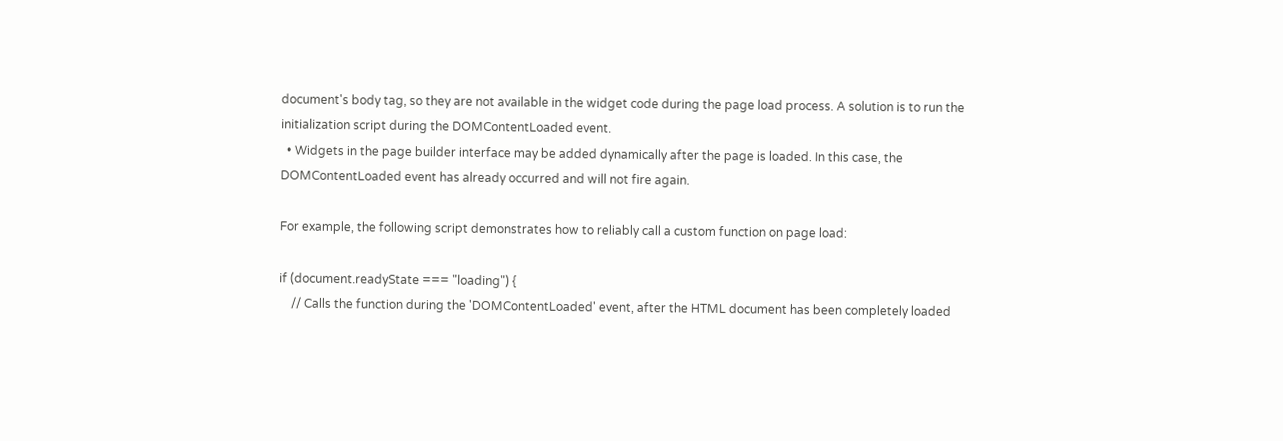document's body tag, so they are not available in the widget code during the page load process. A solution is to run the initialization script during the DOMContentLoaded event.
  • Widgets in the page builder interface may be added dynamically after the page is loaded. In this case, the DOMContentLoaded event has already occurred and will not fire again.

For example, the following script demonstrates how to reliably call a custom function on page load:

if (document.readyState === "loading") {
    // Calls the function during the 'DOMContentLoaded' event, after the HTML document has been completely loaded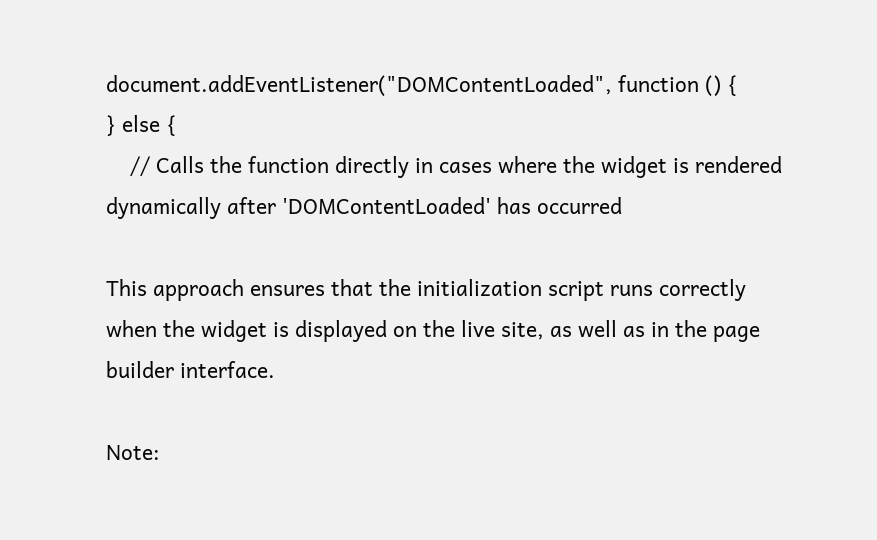document.addEventListener("DOMContentLoaded", function () {
} else {
    // Calls the function directly in cases where the widget is rendered dynamically after 'DOMContentLoaded' has occurred

This approach ensures that the initialization script runs correctly when the widget is displayed on the live site, as well as in the page builder interface.

Note: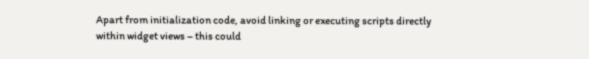Apart from initialization code, avoid linking or executing scripts directly within widget views – this could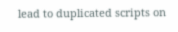lead to duplicated scripts on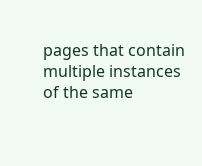pages that contain multiple instances of the same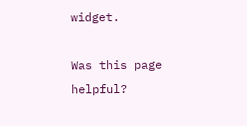widget.

Was this page helpful?